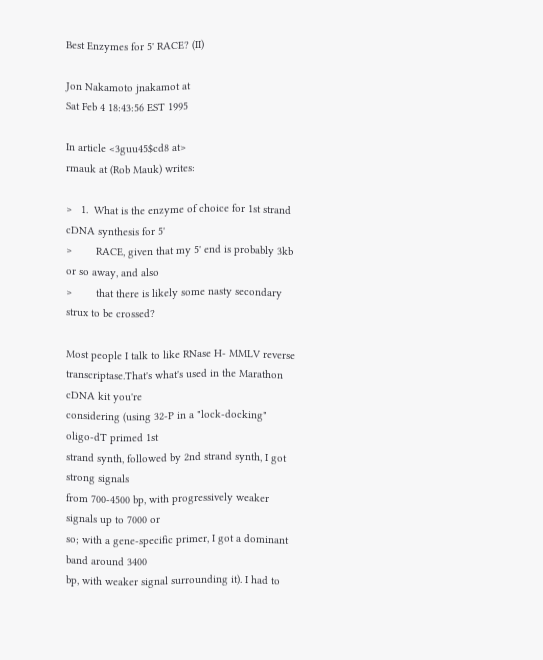Best Enzymes for 5' RACE? (II)

Jon Nakamoto jnakamot at
Sat Feb 4 18:43:56 EST 1995

In article <3guu45$cd8 at>
rmauk at (Rob Mauk) writes:

>   1.  What is the enzyme of choice for 1st strand cDNA synthesis for 5'
>        RACE, given that my 5' end is probably 3kb or so away, and also
>        that there is likely some nasty secondary strux to be crossed?

Most people I talk to like RNase H- MMLV reverse
transcriptase.That's what's used in the Marathon cDNA kit you're
considering (using 32-P in a "lock-docking" oligo-dT primed 1st
strand synth, followed by 2nd strand synth, I got strong signals
from 700-4500 bp, with progressively weaker signals up to 7000 or
so; with a gene-specific primer, I got a dominant band around 3400
bp, with weaker signal surrounding it). I had to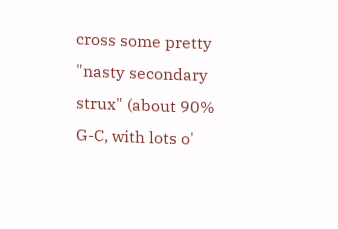cross some pretty
"nasty secondary strux" (about 90% G-C, with lots o'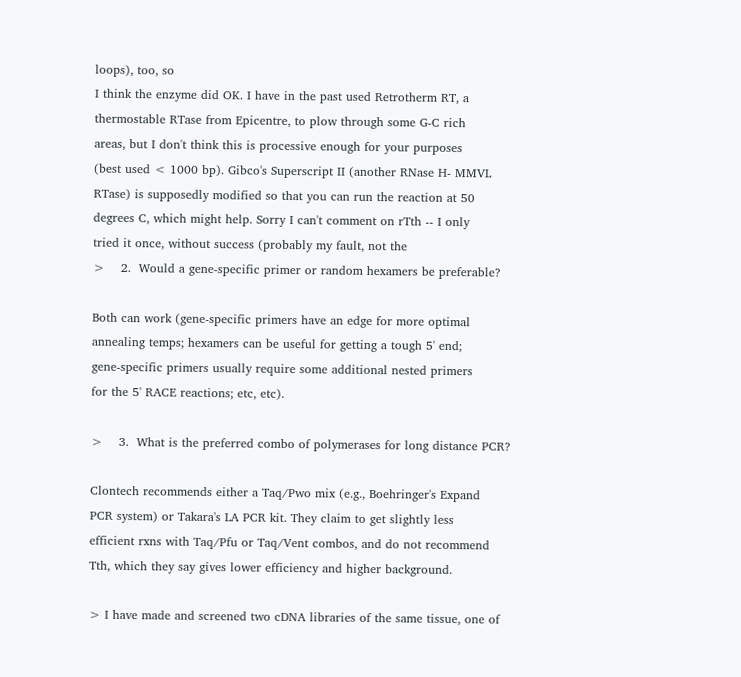loops), too, so
I think the enzyme did OK. I have in the past used Retrotherm RT, a
thermostable RTase from Epicentre, to plow through some G-C rich
areas, but I don't think this is processive enough for your purposes
(best used < 1000 bp). Gibco's Superscript II (another RNase H- MMVL
RTase) is supposedly modified so that you can run the reaction at 50
degrees C, which might help. Sorry I can't comment on rTth -- I only
tried it once, without success (probably my fault, not the
>    2.  Would a gene-specific primer or random hexamers be preferable?

Both can work (gene-specific primers have an edge for more optimal
annealing temps; hexamers can be useful for getting a tough 5' end;
gene-specific primers usually require some additional nested primers
for the 5' RACE reactions; etc, etc).

>    3.  What is the preferred combo of polymerases for long distance PCR?

Clontech recommends either a Taq/Pwo mix (e.g., Boehringer's Expand
PCR system) or Takara's LA PCR kit. They claim to get slightly less
efficient rxns with Taq/Pfu or Taq/Vent combos, and do not recommend
Tth, which they say gives lower efficiency and higher background.

> I have made and screened two cDNA libraries of the same tissue, one of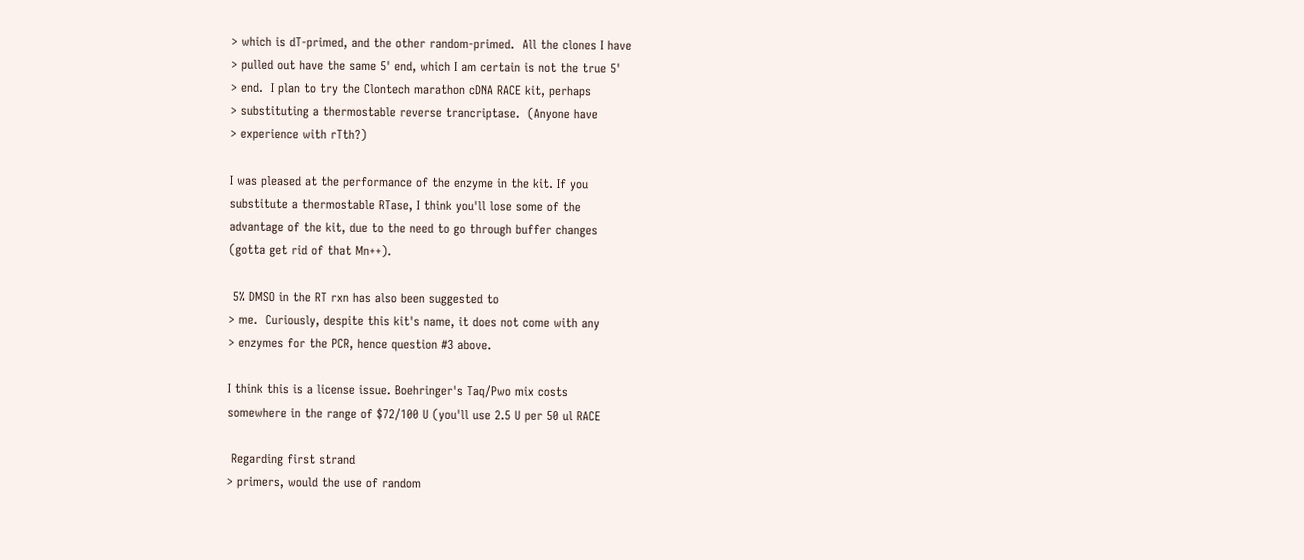> which is dT-primed, and the other random-primed.  All the clones I have
> pulled out have the same 5' end, which I am certain is not the true 5'
> end.  I plan to try the Clontech marathon cDNA RACE kit, perhaps
> substituting a thermostable reverse trancriptase.  (Anyone have
> experience with rTth?)

I was pleased at the performance of the enzyme in the kit. If you
substitute a thermostable RTase, I think you'll lose some of the
advantage of the kit, due to the need to go through buffer changes
(gotta get rid of that Mn++).

 5% DMSO in the RT rxn has also been suggested to
> me.  Curiously, despite this kit's name, it does not come with any
> enzymes for the PCR, hence question #3 above.

I think this is a license issue. Boehringer's Taq/Pwo mix costs
somewhere in the range of $72/100 U (you'll use 2.5 U per 50 ul RACE

 Regarding first strand
> primers, would the use of random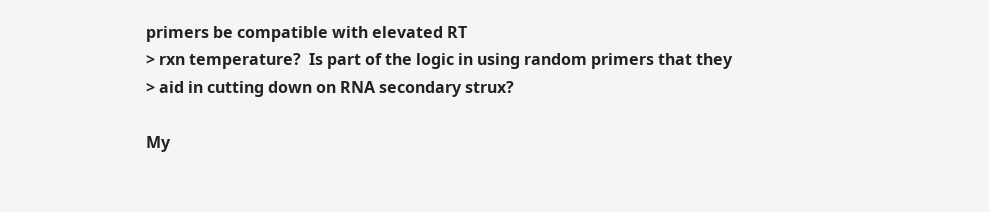primers be compatible with elevated RT
> rxn temperature?  Is part of the logic in using random primers that they
> aid in cutting down on RNA secondary strux?

My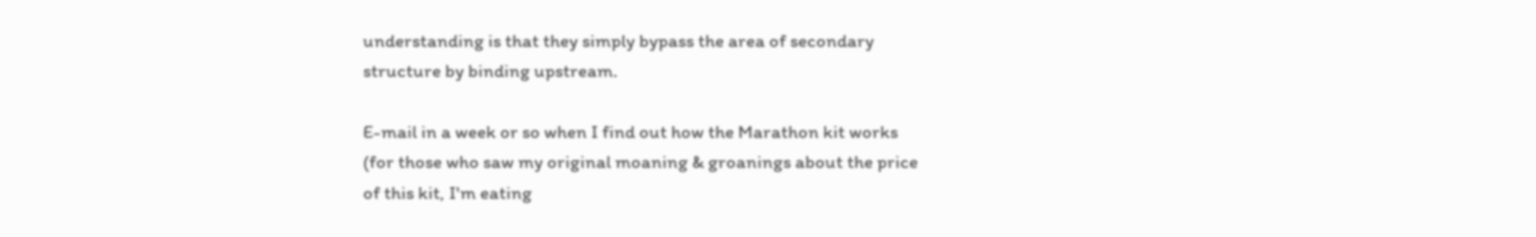understanding is that they simply bypass the area of secondary
structure by binding upstream.

E-mail in a week or so when I find out how the Marathon kit works
(for those who saw my original moaning & groanings about the price
of this kit, I'm eating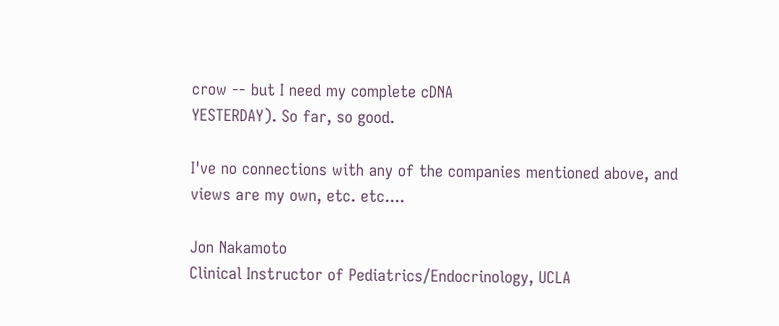crow -- but I need my complete cDNA
YESTERDAY). So far, so good.

I've no connections with any of the companies mentioned above, and
views are my own, etc. etc....

Jon Nakamoto
Clinical Instructor of Pediatrics/Endocrinology, UCLA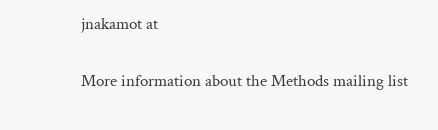jnakamot at

More information about the Methods mailing list